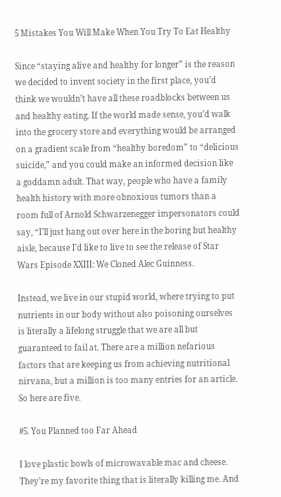5 Mistakes You Will Make When You Try To Eat Healthy

Since “staying alive and healthy for longer” is the reason we decided to invent society in the first place, you’d think we wouldn’t have all these roadblocks between us and healthy eating. If the world made sense, you’d walk into the grocery store and everything would be arranged on a gradient scale from “healthy boredom” to “delicious suicide,” and you could make an informed decision like a goddamn adult. That way, people who have a family health history with more obnoxious tumors than a room full of Arnold Schwarzenegger impersonators could say, “I’ll just hang out over here in the boring but healthy aisle, because I’d like to live to see the release of Star Wars Episode XXIII: We Cloned Alec Guinness.

Instead, we live in our stupid world, where trying to put nutrients in our body without also poisoning ourselves is literally a lifelong struggle that we are all but guaranteed to fail at. There are a million nefarious factors that are keeping us from achieving nutritional nirvana, but a million is too many entries for an article. So here are five.

#5. You Planned too Far Ahead

I love plastic bowls of microwavable mac and cheese. They’re my favorite thing that is literally killing me. And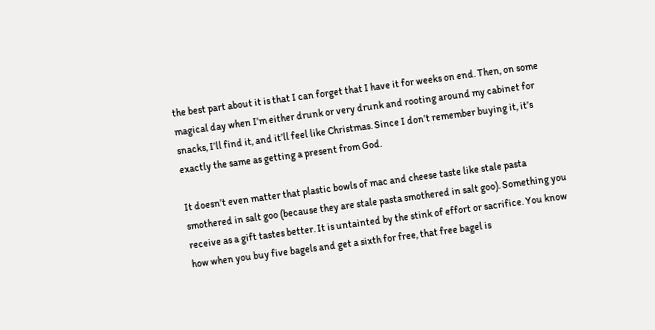the best part about it is that I can forget that I have it for weeks on end. Then, on some magical day when I’m either drunk or very drunk and rooting around my cabinet for snacks, I’ll find it, and it’ll feel like Christmas. Since I don’t remember buying it, it’s exactly the same as getting a present from God.

It doesn’t even matter that plastic bowls of mac and cheese taste like stale pasta smothered in salt goo (because they are stale pasta smothered in salt goo). Something you receive as a gift tastes better. It is untainted by the stink of effort or sacrifice. You know how when you buy five bagels and get a sixth for free, that free bagel is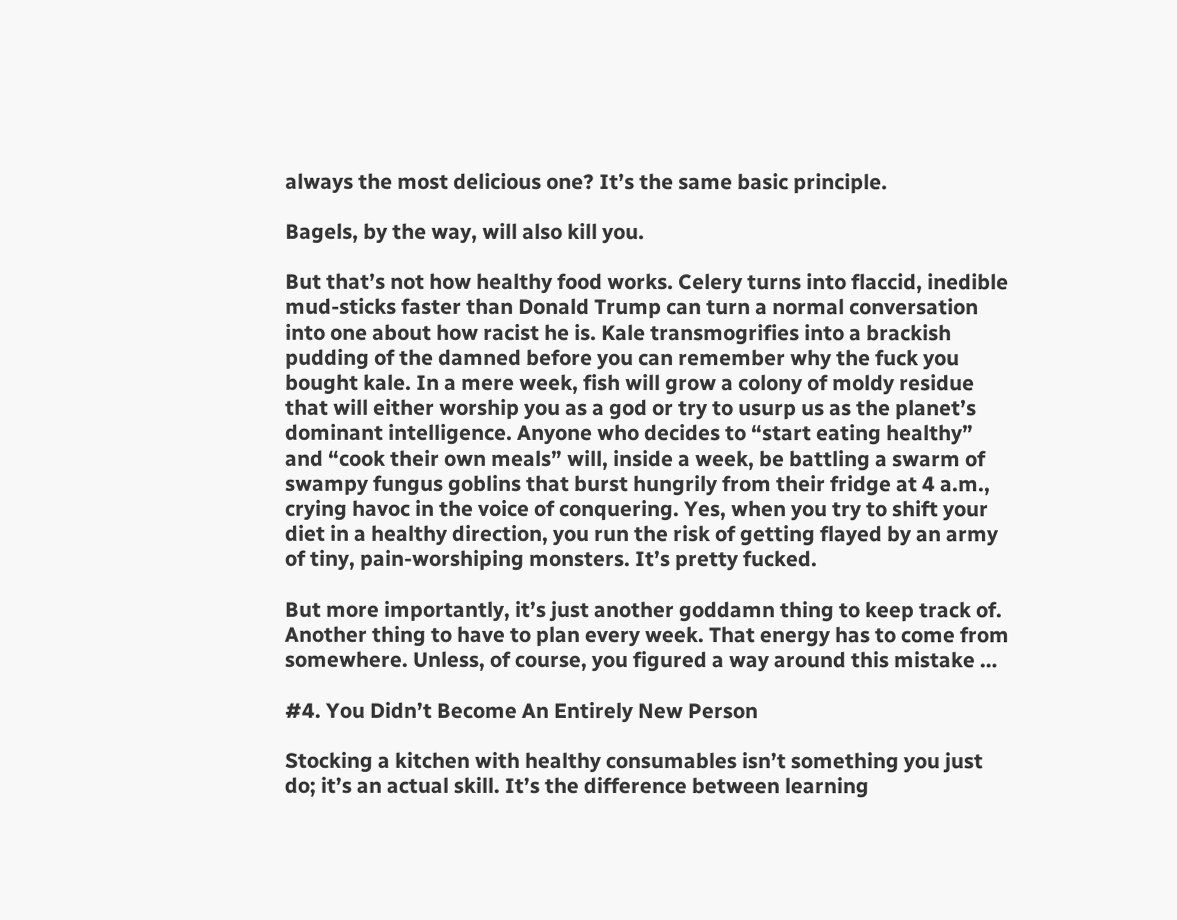always the most delicious one? It’s the same basic principle.

Bagels, by the way, will also kill you.

But that’s not how healthy food works. Celery turns into flaccid, inedible mud-sticks faster than Donald Trump can turn a normal conversation into one about how racist he is. Kale transmogrifies into a brackish pudding of the damned before you can remember why the fuck you bought kale. In a mere week, fish will grow a colony of moldy residue that will either worship you as a god or try to usurp us as the planet’s dominant intelligence. Anyone who decides to “start eating healthy” and “cook their own meals” will, inside a week, be battling a swarm of swampy fungus goblins that burst hungrily from their fridge at 4 a.m., crying havoc in the voice of conquering. Yes, when you try to shift your diet in a healthy direction, you run the risk of getting flayed by an army of tiny, pain-worshiping monsters. It’s pretty fucked.

But more importantly, it’s just another goddamn thing to keep track of. Another thing to have to plan every week. That energy has to come from somewhere. Unless, of course, you figured a way around this mistake …

#4. You Didn’t Become An Entirely New Person

Stocking a kitchen with healthy consumables isn’t something you just do; it’s an actual skill. It’s the difference between learning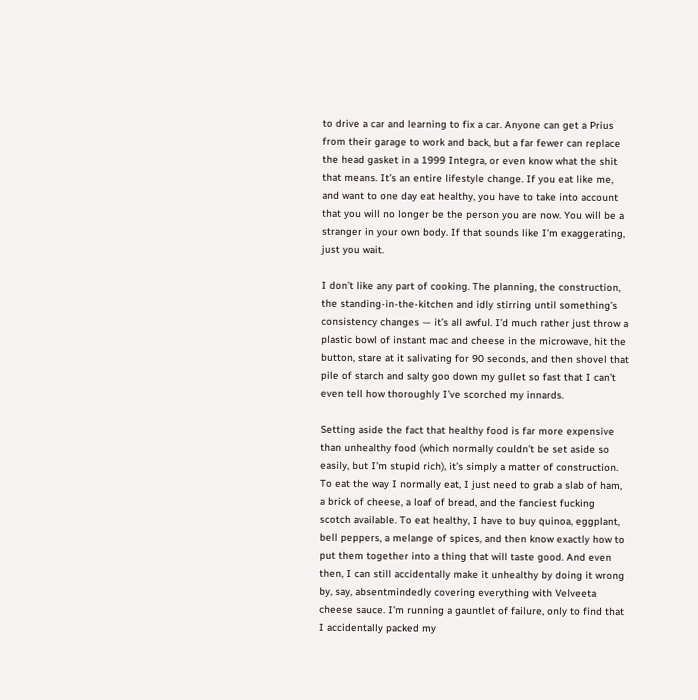to drive a car and learning to fix a car. Anyone can get a Prius from their garage to work and back, but a far fewer can replace the head gasket in a 1999 Integra, or even know what the shit that means. It’s an entire lifestyle change. If you eat like me, and want to one day eat healthy, you have to take into account that you will no longer be the person you are now. You will be a stranger in your own body. If that sounds like I’m exaggerating, just you wait.

I don’t like any part of cooking. The planning, the construction, the standing-in-the-kitchen and idly stirring until something’s consistency changes — it’s all awful. I’d much rather just throw a plastic bowl of instant mac and cheese in the microwave, hit the button, stare at it salivating for 90 seconds, and then shovel that pile of starch and salty goo down my gullet so fast that I can’t even tell how thoroughly I’ve scorched my innards.

Setting aside the fact that healthy food is far more expensive than unhealthy food (which normally couldn’t be set aside so easily, but I’m stupid rich), it’s simply a matter of construction. To eat the way I normally eat, I just need to grab a slab of ham, a brick of cheese, a loaf of bread, and the fanciest fucking scotch available. To eat healthy, I have to buy quinoa, eggplant, bell peppers, a melange of spices, and then know exactly how to put them together into a thing that will taste good. And even then, I can still accidentally make it unhealthy by doing it wrong by, say, absentmindedly covering everything with Velveeta cheese sauce. I’m running a gauntlet of failure, only to find that I accidentally packed my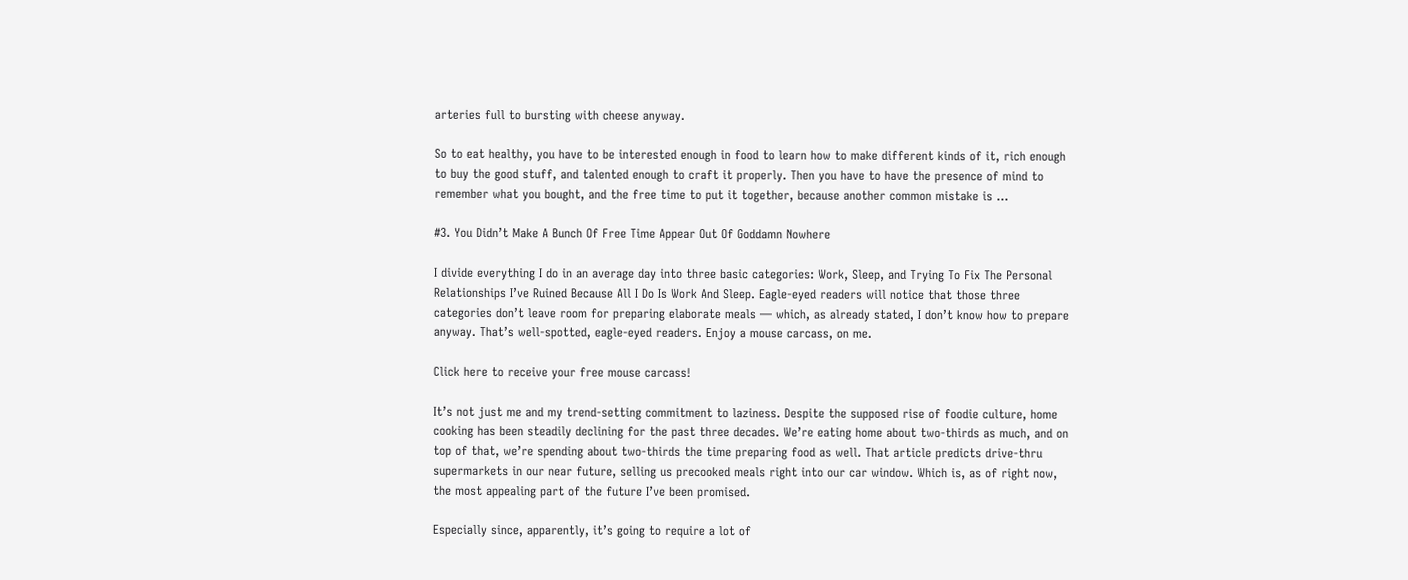arteries full to bursting with cheese anyway.

So to eat healthy, you have to be interested enough in food to learn how to make different kinds of it, rich enough to buy the good stuff, and talented enough to craft it properly. Then you have to have the presence of mind to remember what you bought, and the free time to put it together, because another common mistake is …

#3. You Didn’t Make A Bunch Of Free Time Appear Out Of Goddamn Nowhere

I divide everything I do in an average day into three basic categories: Work, Sleep, and Trying To Fix The Personal Relationships I’ve Ruined Because All I Do Is Work And Sleep. Eagle-eyed readers will notice that those three categories don’t leave room for preparing elaborate meals — which, as already stated, I don’t know how to prepare anyway. That’s well-spotted, eagle-eyed readers. Enjoy a mouse carcass, on me.

Click here to receive your free mouse carcass!

It’s not just me and my trend-setting commitment to laziness. Despite the supposed rise of foodie culture, home cooking has been steadily declining for the past three decades. We’re eating home about two-thirds as much, and on top of that, we’re spending about two-thirds the time preparing food as well. That article predicts drive-thru supermarkets in our near future, selling us precooked meals right into our car window. Which is, as of right now, the most appealing part of the future I’ve been promised.

Especially since, apparently, it’s going to require a lot of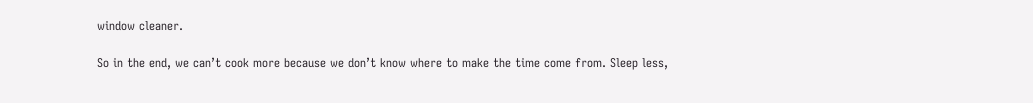window cleaner.

So in the end, we can’t cook more because we don’t know where to make the time come from. Sleep less,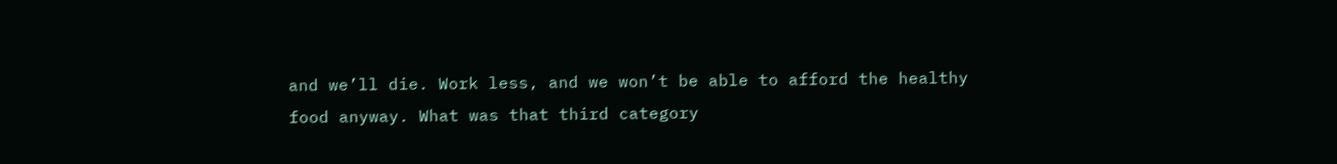and we’ll die. Work less, and we won’t be able to afford the healthy food anyway. What was that third category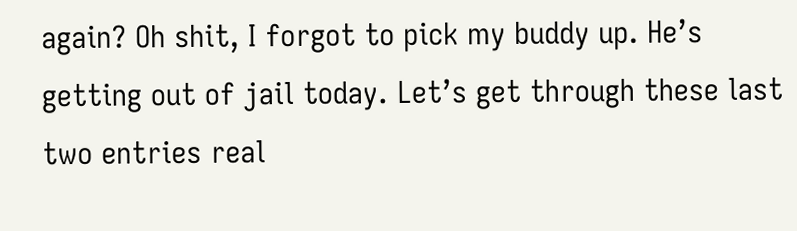again? Oh shit, I forgot to pick my buddy up. He’s getting out of jail today. Let’s get through these last two entries real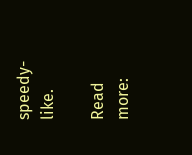speedy-like.

Read more: